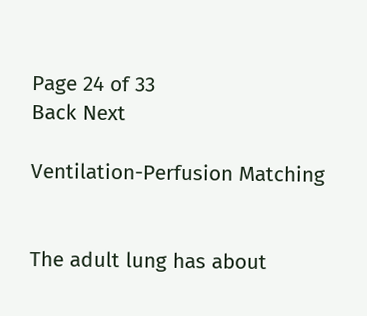Page 24 of 33
Back Next

Ventilation-Perfusion Matching


The adult lung has about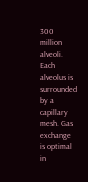300 million alveoli. Each alveolus is surrounded by a capillary mesh. Gas exchange is optimal in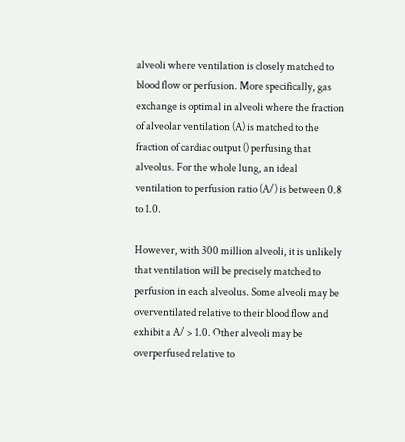alveoli where ventilation is closely matched to blood flow or perfusion. More specifically, gas exchange is optimal in alveoli where the fraction of alveolar ventilation (A) is matched to the fraction of cardiac output () perfusing that alveolus. For the whole lung, an ideal ventilation to perfusion ratio (A/) is between 0.8 to 1.0.

However, with 300 million alveoli, it is unlikely that ventilation will be precisely matched to perfusion in each alveolus. Some alveoli may be overventilated relative to their blood flow and exhibit a A/ > 1.0. Other alveoli may be overperfused relative to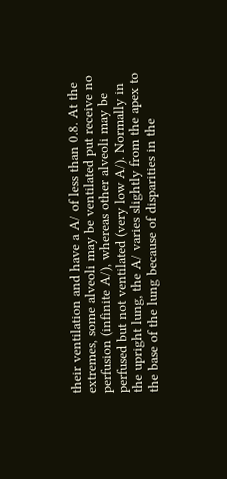their ventilation and have a A/ of less than 0.8. At the extremes, some alveoli may be ventilated put receive no perfusion (infinite A/), whereas other alveoli may be perfused but not ventilated (very low A/). Normally in the upright lung, the A/ varies slightly from the apex to the base of the lung because of disparities in the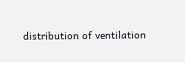distribution of ventilation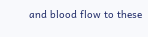and blood flow to these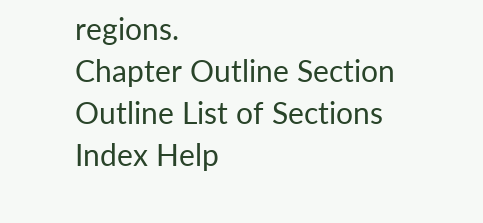regions.
Chapter Outline Section Outline List of Sections Index Help